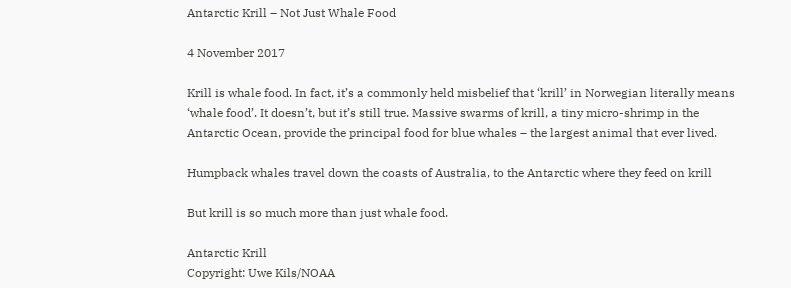Antarctic Krill – Not Just Whale Food

4 November 2017

Krill is whale food. In fact, it’s a commonly held misbelief that ‘krill’ in Norwegian literally means ‘whale food’. It doesn’t, but it’s still true. Massive swarms of krill, a tiny micro-shrimp in the Antarctic Ocean, provide the principal food for blue whales – the largest animal that ever lived.

Humpback whales travel down the coasts of Australia, to the Antarctic where they feed on krill

But krill is so much more than just whale food.

Antarctic Krill
Copyright: Uwe Kils/NOAA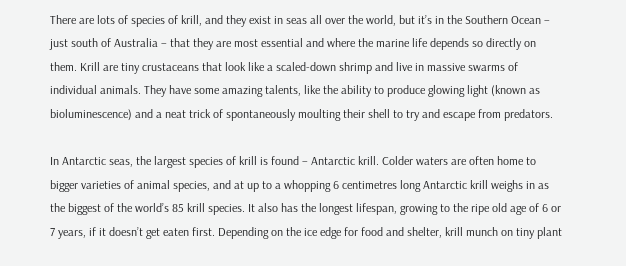There are lots of species of krill, and they exist in seas all over the world, but it’s in the Southern Ocean – just south of Australia – that they are most essential and where the marine life depends so directly on them. Krill are tiny crustaceans that look like a scaled-down shrimp and live in massive swarms of individual animals. They have some amazing talents, like the ability to produce glowing light (known as bioluminescence) and a neat trick of spontaneously moulting their shell to try and escape from predators.

In Antarctic seas, the largest species of krill is found – Antarctic krill. Colder waters are often home to bigger varieties of animal species, and at up to a whopping 6 centimetres long Antarctic krill weighs in as the biggest of the world’s 85 krill species. It also has the longest lifespan, growing to the ripe old age of 6 or 7 years, if it doesn’t get eaten first. Depending on the ice edge for food and shelter, krill munch on tiny plant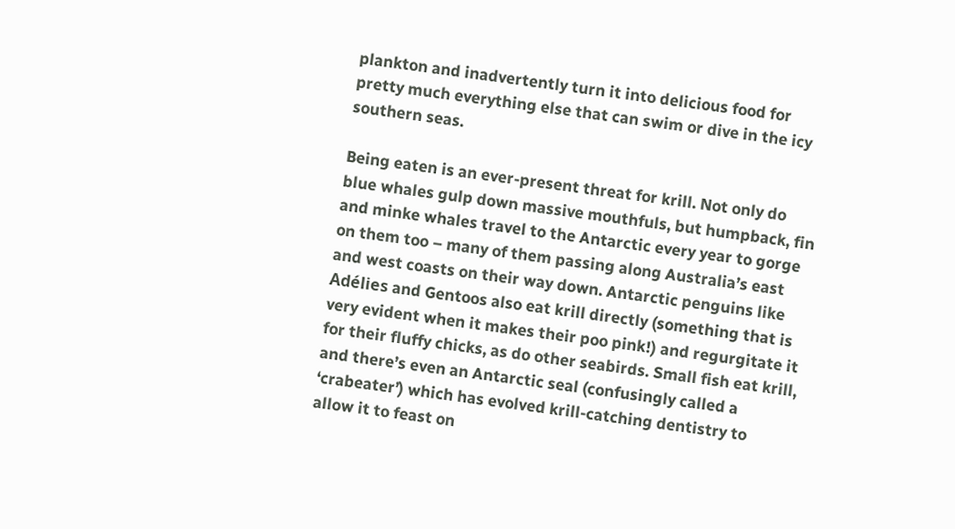plankton and inadvertently turn it into delicious food for pretty much everything else that can swim or dive in the icy southern seas.

Being eaten is an ever-present threat for krill. Not only do blue whales gulp down massive mouthfuls, but humpback, fin and minke whales travel to the Antarctic every year to gorge on them too – many of them passing along Australia’s east and west coasts on their way down. Antarctic penguins like Adélies and Gentoos also eat krill directly (something that is very evident when it makes their poo pink!) and regurgitate it for their fluffy chicks, as do other seabirds. Small fish eat krill, and there’s even an Antarctic seal (confusingly called a ‘crabeater’) which has evolved krill-catching dentistry to allow it to feast on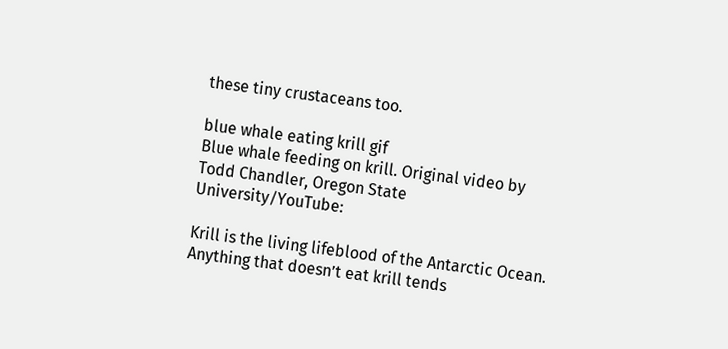these tiny crustaceans too.

blue whale eating krill gif
Blue whale feeding on krill. Original video by Todd Chandler, Oregon State University/YouTube:

Krill is the living lifeblood of the Antarctic Ocean. Anything that doesn’t eat krill tends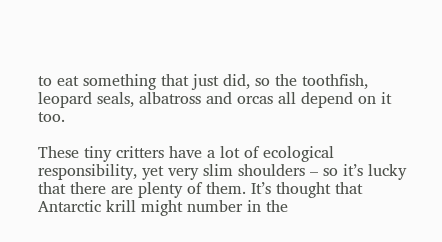to eat something that just did, so the toothfish, leopard seals, albatross and orcas all depend on it too.

These tiny critters have a lot of ecological responsibility, yet very slim shoulders – so it’s lucky that there are plenty of them. It’s thought that Antarctic krill might number in the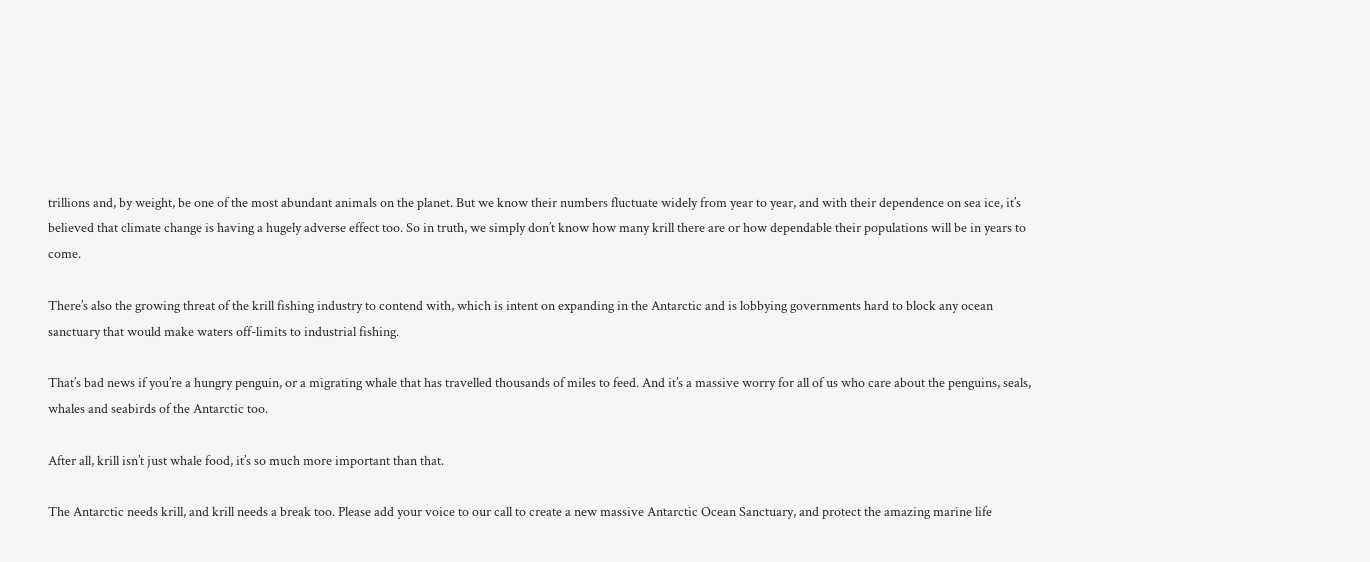trillions and, by weight, be one of the most abundant animals on the planet. But we know their numbers fluctuate widely from year to year, and with their dependence on sea ice, it’s believed that climate change is having a hugely adverse effect too. So in truth, we simply don’t know how many krill there are or how dependable their populations will be in years to come.

There’s also the growing threat of the krill fishing industry to contend with, which is intent on expanding in the Antarctic and is lobbying governments hard to block any ocean sanctuary that would make waters off-limits to industrial fishing.

That’s bad news if you’re a hungry penguin, or a migrating whale that has travelled thousands of miles to feed. And it’s a massive worry for all of us who care about the penguins, seals, whales and seabirds of the Antarctic too.

After all, krill isn’t just whale food, it’s so much more important than that.

The Antarctic needs krill, and krill needs a break too. Please add your voice to our call to create a new massive Antarctic Ocean Sanctuary, and protect the amazing marine life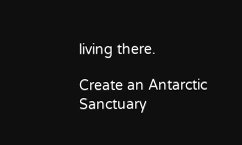living there.

Create an Antarctic Sanctuary